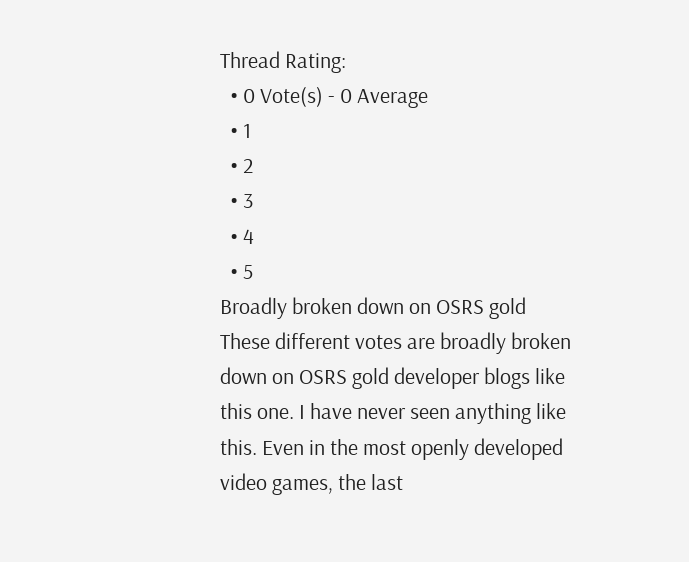Thread Rating:
  • 0 Vote(s) - 0 Average
  • 1
  • 2
  • 3
  • 4
  • 5
Broadly broken down on OSRS gold
These different votes are broadly broken down on OSRS gold developer blogs like this one. I have never seen anything like this. Even in the most openly developed video games, the last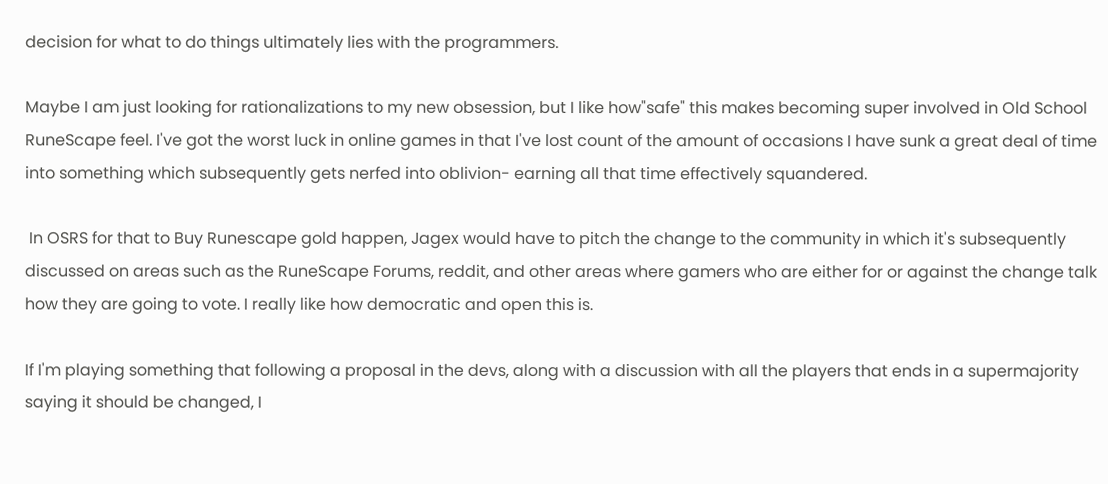decision for what to do things ultimately lies with the programmers.

Maybe I am just looking for rationalizations to my new obsession, but I like how"safe" this makes becoming super involved in Old School RuneScape feel. I've got the worst luck in online games in that I've lost count of the amount of occasions I have sunk a great deal of time into something which subsequently gets nerfed into oblivion- earning all that time effectively squandered.

 In OSRS for that to Buy Runescape gold happen, Jagex would have to pitch the change to the community in which it's subsequently discussed on areas such as the RuneScape Forums, reddit, and other areas where gamers who are either for or against the change talk how they are going to vote. I really like how democratic and open this is.

If I'm playing something that following a proposal in the devs, along with a discussion with all the players that ends in a supermajority saying it should be changed, I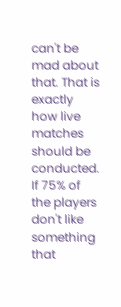can't be mad about that. That is exactly how live matches should be conducted. If 75% of the players don't like something that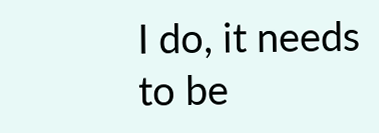I do, it needs to be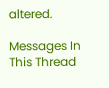altered.

Messages In This Thread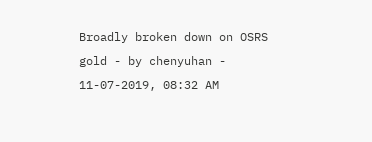Broadly broken down on OSRS gold - by chenyuhan - 11-07-2019, 08:32 AM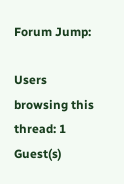Forum Jump:

Users browsing this thread: 1 Guest(s)